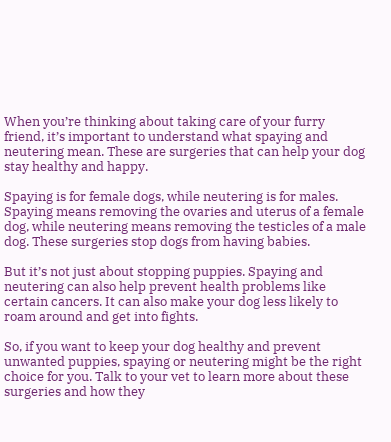When you’re thinking about taking care of your furry friend, it’s important to understand what spaying and neutering mean. These are surgeries that can help your dog stay healthy and happy.

Spaying is for female dogs, while neutering is for males. Spaying means removing the ovaries and uterus of a female dog, while neutering means removing the testicles of a male dog. These surgeries stop dogs from having babies.

But it’s not just about stopping puppies. Spaying and neutering can also help prevent health problems like certain cancers. It can also make your dog less likely to roam around and get into fights.

So, if you want to keep your dog healthy and prevent unwanted puppies, spaying or neutering might be the right choice for you. Talk to your vet to learn more about these surgeries and how they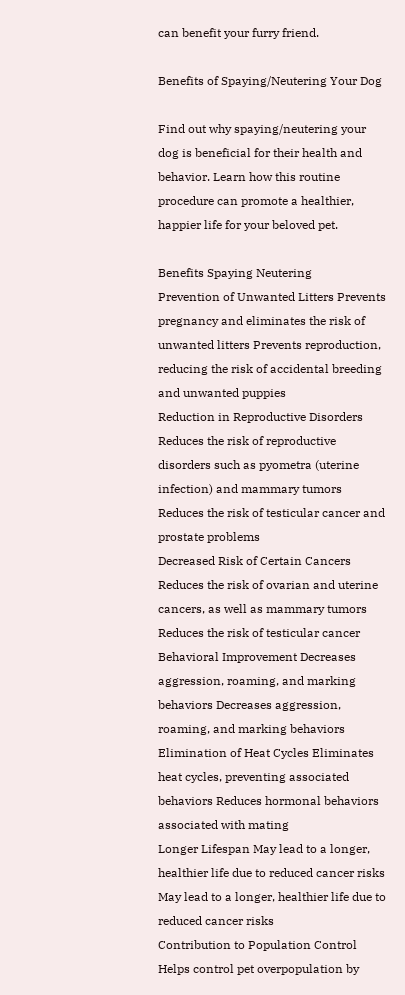can benefit your furry friend.

Benefits of Spaying/Neutering Your Dog

Find out why spaying/neutering your dog is beneficial for their health and behavior. Learn how this routine procedure can promote a healthier, happier life for your beloved pet.

Benefits Spaying Neutering
Prevention of Unwanted Litters Prevents pregnancy and eliminates the risk of unwanted litters Prevents reproduction, reducing the risk of accidental breeding and unwanted puppies
Reduction in Reproductive Disorders Reduces the risk of reproductive disorders such as pyometra (uterine infection) and mammary tumors Reduces the risk of testicular cancer and prostate problems
Decreased Risk of Certain Cancers Reduces the risk of ovarian and uterine cancers, as well as mammary tumors Reduces the risk of testicular cancer
Behavioral Improvement Decreases aggression, roaming, and marking behaviors Decreases aggression, roaming, and marking behaviors
Elimination of Heat Cycles Eliminates heat cycles, preventing associated behaviors Reduces hormonal behaviors associated with mating
Longer Lifespan May lead to a longer, healthier life due to reduced cancer risks May lead to a longer, healthier life due to reduced cancer risks
Contribution to Population Control Helps control pet overpopulation by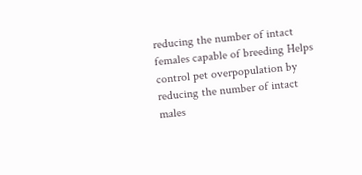reducing the number of intact females capable of breeding Helps control pet overpopulation by reducing the number of intact males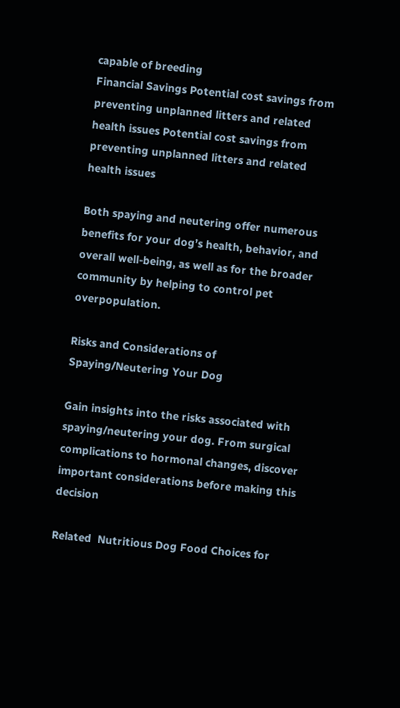capable of breeding
Financial Savings Potential cost savings from preventing unplanned litters and related health issues Potential cost savings from preventing unplanned litters and related health issues

Both spaying and neutering offer numerous benefits for your dog’s health, behavior, and overall well-being, as well as for the broader community by helping to control pet overpopulation.

Risks and Considerations of Spaying/Neutering Your Dog

Gain insights into the risks associated with spaying/neutering your dog. From surgical complications to hormonal changes, discover important considerations before making this decision

Related  Nutritious Dog Food Choices for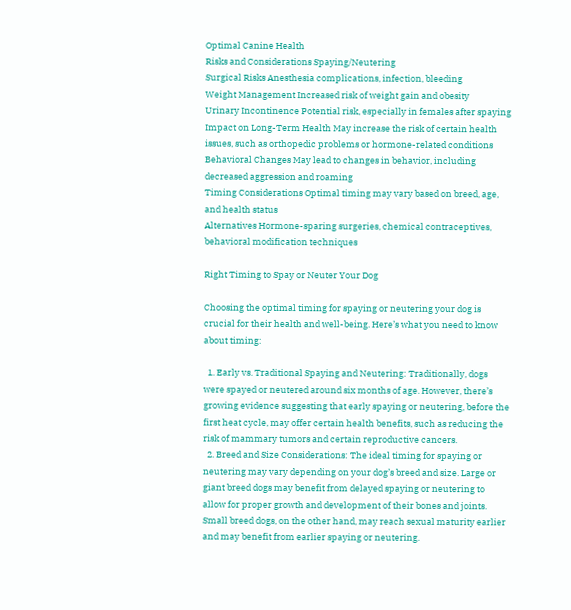Optimal Canine Health
Risks and Considerations Spaying/Neutering
Surgical Risks Anesthesia complications, infection, bleeding
Weight Management Increased risk of weight gain and obesity
Urinary Incontinence Potential risk, especially in females after spaying
Impact on Long-Term Health May increase the risk of certain health issues, such as orthopedic problems or hormone-related conditions
Behavioral Changes May lead to changes in behavior, including decreased aggression and roaming
Timing Considerations Optimal timing may vary based on breed, age, and health status
Alternatives Hormone-sparing surgeries, chemical contraceptives, behavioral modification techniques

Right Timing to Spay or Neuter Your Dog

Choosing the optimal timing for spaying or neutering your dog is crucial for their health and well-being. Here’s what you need to know about timing:

  1. Early vs. Traditional Spaying and Neutering: Traditionally, dogs were spayed or neutered around six months of age. However, there’s growing evidence suggesting that early spaying or neutering, before the first heat cycle, may offer certain health benefits, such as reducing the risk of mammary tumors and certain reproductive cancers.
  2. Breed and Size Considerations: The ideal timing for spaying or neutering may vary depending on your dog’s breed and size. Large or giant breed dogs may benefit from delayed spaying or neutering to allow for proper growth and development of their bones and joints. Small breed dogs, on the other hand, may reach sexual maturity earlier and may benefit from earlier spaying or neutering.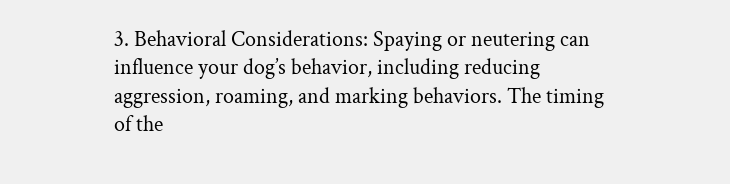3. Behavioral Considerations: Spaying or neutering can influence your dog’s behavior, including reducing aggression, roaming, and marking behaviors. The timing of the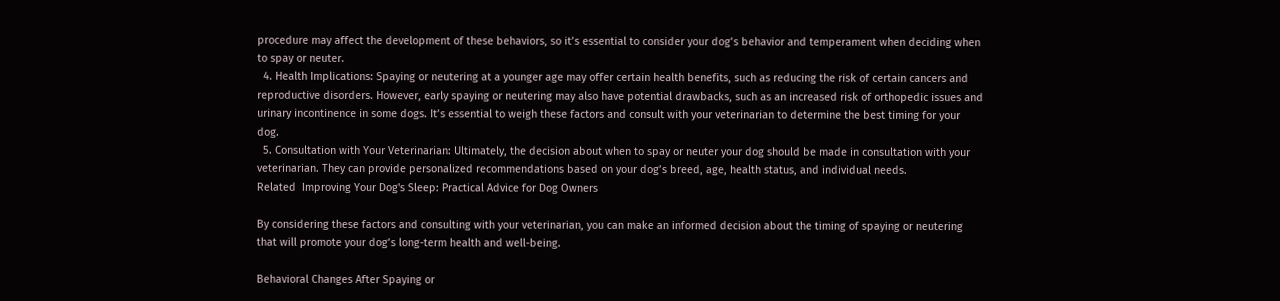procedure may affect the development of these behaviors, so it’s essential to consider your dog’s behavior and temperament when deciding when to spay or neuter.
  4. Health Implications: Spaying or neutering at a younger age may offer certain health benefits, such as reducing the risk of certain cancers and reproductive disorders. However, early spaying or neutering may also have potential drawbacks, such as an increased risk of orthopedic issues and urinary incontinence in some dogs. It’s essential to weigh these factors and consult with your veterinarian to determine the best timing for your dog.
  5. Consultation with Your Veterinarian: Ultimately, the decision about when to spay or neuter your dog should be made in consultation with your veterinarian. They can provide personalized recommendations based on your dog’s breed, age, health status, and individual needs.
Related  Improving Your Dog's Sleep: Practical Advice for Dog Owners

By considering these factors and consulting with your veterinarian, you can make an informed decision about the timing of spaying or neutering that will promote your dog’s long-term health and well-being.

Behavioral Changes After Spaying or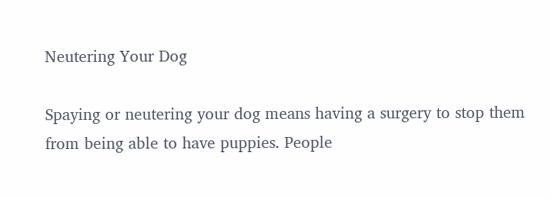Neutering Your Dog

Spaying or neutering your dog means having a surgery to stop them from being able to have puppies. People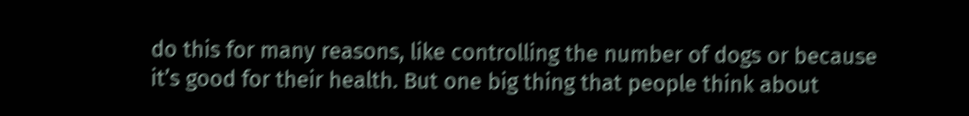do this for many reasons, like controlling the number of dogs or because it’s good for their health. But one big thing that people think about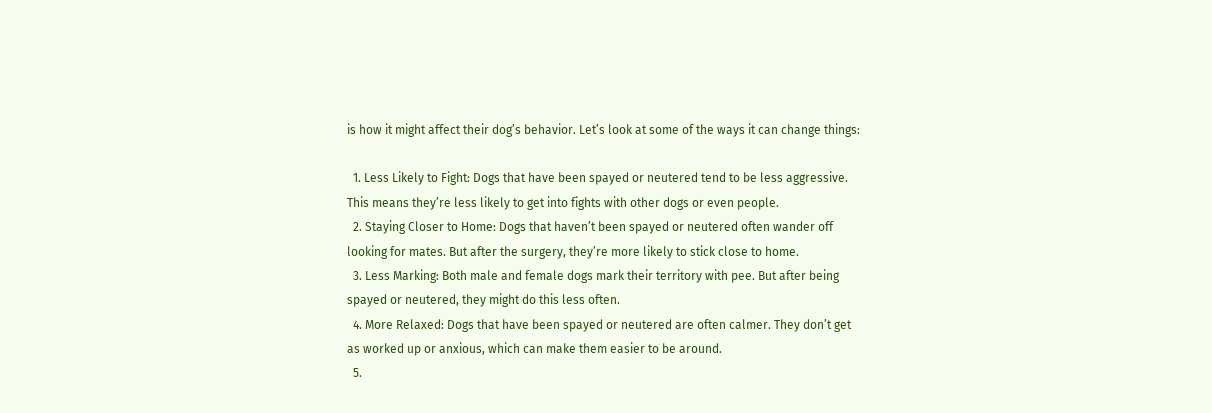is how it might affect their dog’s behavior. Let’s look at some of the ways it can change things:

  1. Less Likely to Fight: Dogs that have been spayed or neutered tend to be less aggressive. This means they’re less likely to get into fights with other dogs or even people.
  2. Staying Closer to Home: Dogs that haven’t been spayed or neutered often wander off looking for mates. But after the surgery, they’re more likely to stick close to home.
  3. Less Marking: Both male and female dogs mark their territory with pee. But after being spayed or neutered, they might do this less often.
  4. More Relaxed: Dogs that have been spayed or neutered are often calmer. They don’t get as worked up or anxious, which can make them easier to be around.
  5.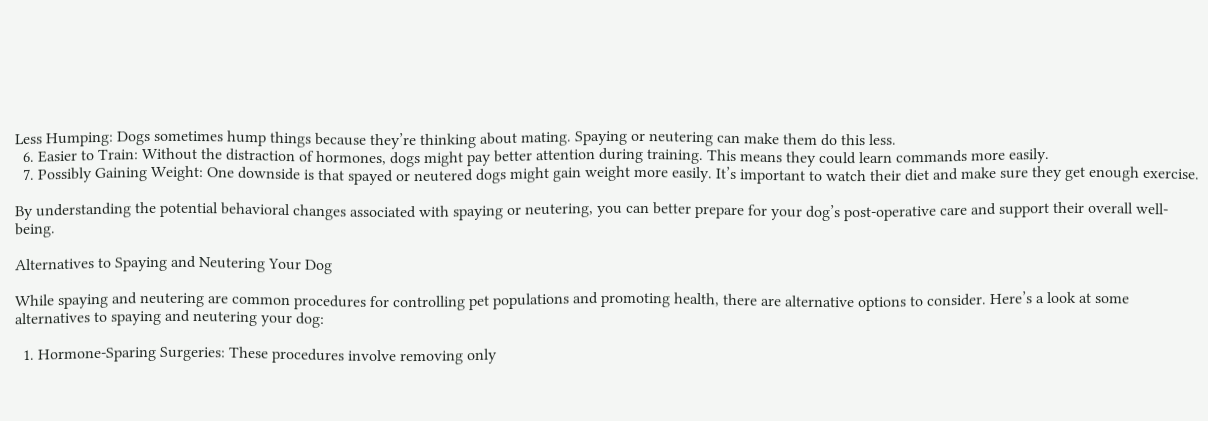Less Humping: Dogs sometimes hump things because they’re thinking about mating. Spaying or neutering can make them do this less.
  6. Easier to Train: Without the distraction of hormones, dogs might pay better attention during training. This means they could learn commands more easily.
  7. Possibly Gaining Weight: One downside is that spayed or neutered dogs might gain weight more easily. It’s important to watch their diet and make sure they get enough exercise.

By understanding the potential behavioral changes associated with spaying or neutering, you can better prepare for your dog’s post-operative care and support their overall well-being.

Alternatives to Spaying and Neutering Your Dog

While spaying and neutering are common procedures for controlling pet populations and promoting health, there are alternative options to consider. Here’s a look at some alternatives to spaying and neutering your dog:

  1. Hormone-Sparing Surgeries: These procedures involve removing only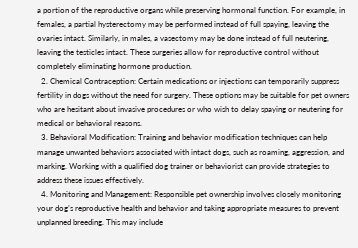a portion of the reproductive organs while preserving hormonal function. For example, in females, a partial hysterectomy may be performed instead of full spaying, leaving the ovaries intact. Similarly, in males, a vasectomy may be done instead of full neutering, leaving the testicles intact. These surgeries allow for reproductive control without completely eliminating hormone production.
  2. Chemical Contraception: Certain medications or injections can temporarily suppress fertility in dogs without the need for surgery. These options may be suitable for pet owners who are hesitant about invasive procedures or who wish to delay spaying or neutering for medical or behavioral reasons.
  3. Behavioral Modification: Training and behavior modification techniques can help manage unwanted behaviors associated with intact dogs, such as roaming, aggression, and marking. Working with a qualified dog trainer or behaviorist can provide strategies to address these issues effectively.
  4. Monitoring and Management: Responsible pet ownership involves closely monitoring your dog’s reproductive health and behavior and taking appropriate measures to prevent unplanned breeding. This may include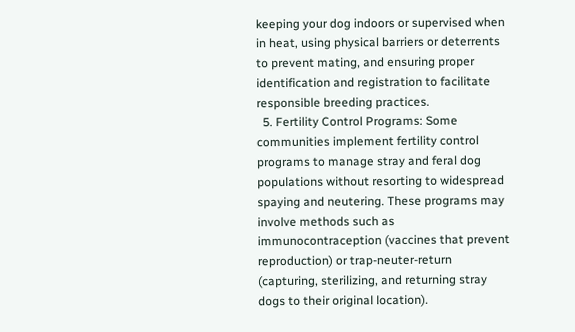keeping your dog indoors or supervised when in heat, using physical barriers or deterrents to prevent mating, and ensuring proper identification and registration to facilitate responsible breeding practices.
  5. Fertility Control Programs: Some communities implement fertility control programs to manage stray and feral dog populations without resorting to widespread spaying and neutering. These programs may involve methods such as immunocontraception (vaccines that prevent reproduction) or trap-neuter-return (capturing, sterilizing, and returning stray dogs to their original location).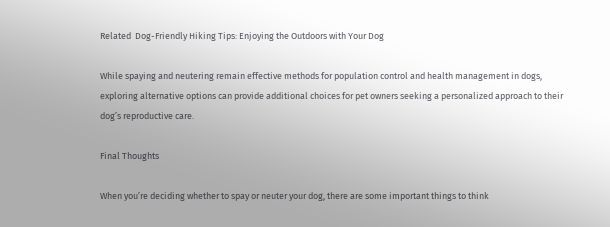Related  Dog-Friendly Hiking Tips: Enjoying the Outdoors with Your Dog

While spaying and neutering remain effective methods for population control and health management in dogs, exploring alternative options can provide additional choices for pet owners seeking a personalized approach to their dog’s reproductive care.

Final Thoughts

When you’re deciding whether to spay or neuter your dog, there are some important things to think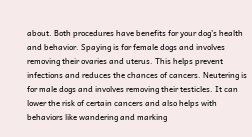about. Both procedures have benefits for your dog’s health and behavior. Spaying is for female dogs and involves removing their ovaries and uterus. This helps prevent infections and reduces the chances of cancers. Neutering is for male dogs and involves removing their testicles. It can lower the risk of certain cancers and also helps with behaviors like wandering and marking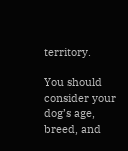territory.

You should consider your dog’s age, breed, and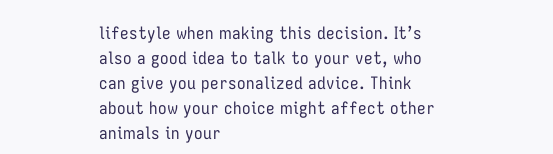lifestyle when making this decision. It’s also a good idea to talk to your vet, who can give you personalized advice. Think about how your choice might affect other animals in your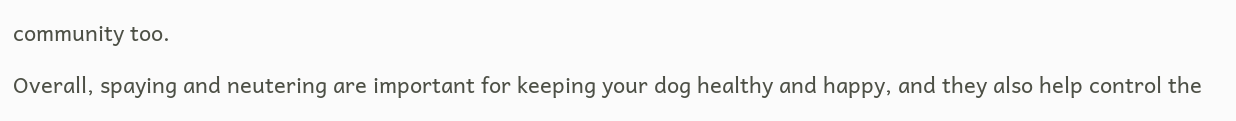community too.

Overall, spaying and neutering are important for keeping your dog healthy and happy, and they also help control the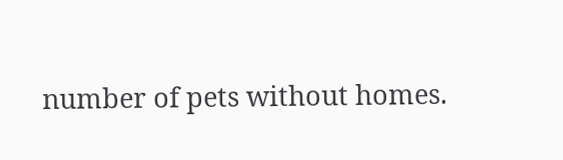number of pets without homes.